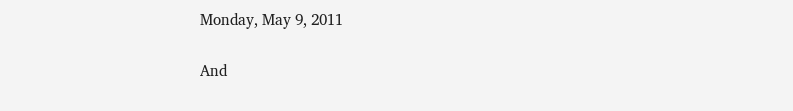Monday, May 9, 2011

And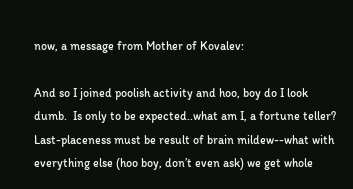now, a message from Mother of Kovalev:

And so I joined poolish activity and hoo, boy do I look dumb.  Is only to be expected..what am I, a fortune teller?  Last-placeness must be result of brain mildew--what with everything else (hoo boy, don’t even ask) we get whole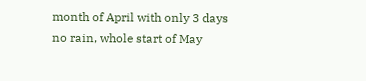month of April with only 3 days no rain, whole start of May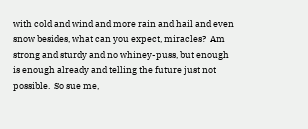with cold and wind and more rain and hail and even snow besides, what can you expect, miracles?  Am strong and sturdy and no whiney-puss, but enough is enough already and telling the future just not possible.  So sue me,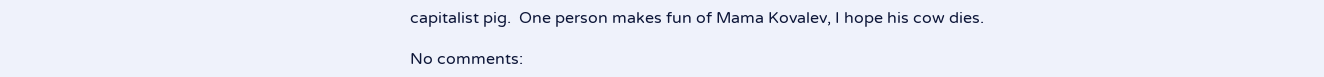capitalist pig.  One person makes fun of Mama Kovalev, I hope his cow dies.

No comments: